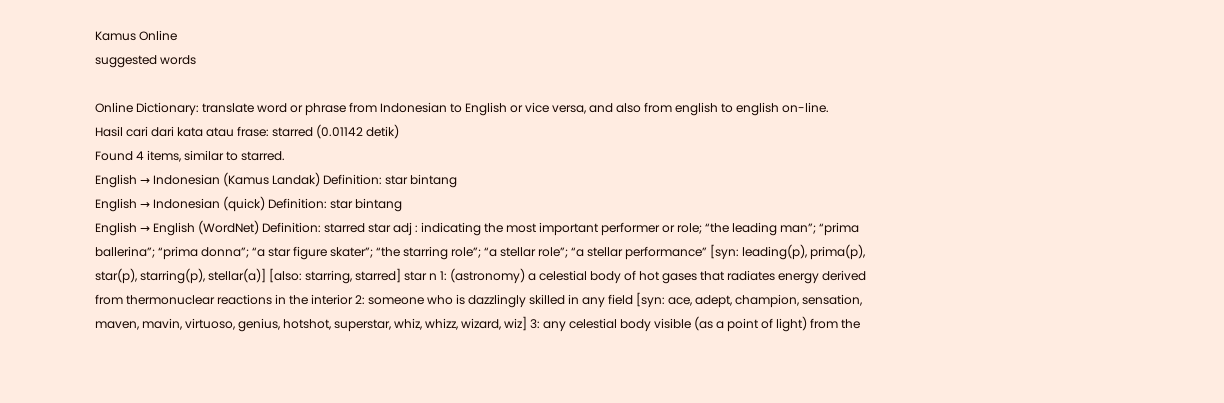Kamus Online
suggested words

Online Dictionary: translate word or phrase from Indonesian to English or vice versa, and also from english to english on-line.
Hasil cari dari kata atau frase: starred (0.01142 detik)
Found 4 items, similar to starred.
English → Indonesian (Kamus Landak) Definition: star bintang
English → Indonesian (quick) Definition: star bintang
English → English (WordNet) Definition: starred star adj : indicating the most important performer or role; “the leading man”; “prima ballerina”; “prima donna”; “a star figure skater”; “the starring role”; “a stellar role”; “a stellar performance” [syn: leading(p), prima(p), star(p), starring(p), stellar(a)] [also: starring, starred] star n 1: (astronomy) a celestial body of hot gases that radiates energy derived from thermonuclear reactions in the interior 2: someone who is dazzlingly skilled in any field [syn: ace, adept, champion, sensation, maven, mavin, virtuoso, genius, hotshot, superstar, whiz, whizz, wizard, wiz] 3: any celestial body visible (as a point of light) from the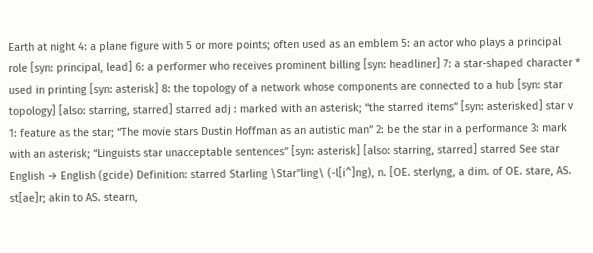Earth at night 4: a plane figure with 5 or more points; often used as an emblem 5: an actor who plays a principal role [syn: principal, lead] 6: a performer who receives prominent billing [syn: headliner] 7: a star-shaped character * used in printing [syn: asterisk] 8: the topology of a network whose components are connected to a hub [syn: star topology] [also: starring, starred] starred adj : marked with an asterisk; “the starred items” [syn: asterisked] star v 1: feature as the star; “The movie stars Dustin Hoffman as an autistic man” 2: be the star in a performance 3: mark with an asterisk; “Linguists star unacceptable sentences” [syn: asterisk] [also: starring, starred] starred See star
English → English (gcide) Definition: starred Starling \Star"ling\ (-l[i^]ng), n. [OE. sterlyng, a dim. of OE. stare, AS. st[ae]r; akin to AS. stearn,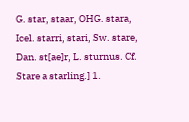G. star, staar, OHG. stara, Icel. starri, stari, Sw. stare, Dan. st[ae]r, L. sturnus. Cf. Stare a starling.] 1.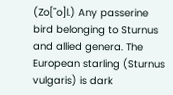(Zo["o]l.) Any passerine bird belonging to Sturnus and allied genera. The European starling (Sturnus vulgaris) is dark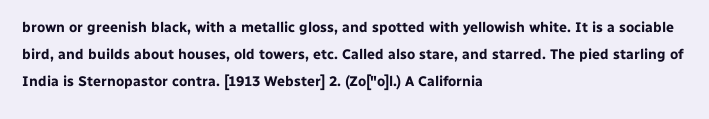brown or greenish black, with a metallic gloss, and spotted with yellowish white. It is a sociable bird, and builds about houses, old towers, etc. Called also stare, and starred. The pied starling of India is Sternopastor contra. [1913 Webster] 2. (Zo["o]l.) A California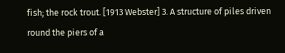fish; the rock trout. [1913 Webster] 3. A structure of piles driven round the piers of a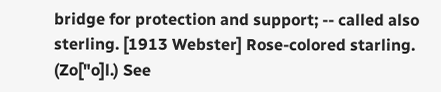bridge for protection and support; -- called also sterling. [1913 Webster] Rose-colored starling. (Zo["o]l.) See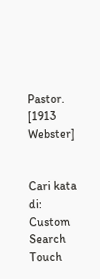Pastor. [1913 Webster]


Cari kata di:
Custom Search
Touch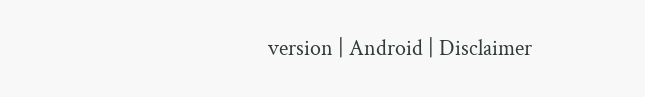version | Android | Disclaimer